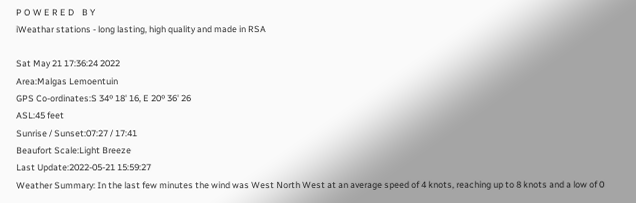P O W E R E D    B Y
iWeathar stations - long lasting, high quality and made in RSA

Sat May 21 17:36:24 2022
Area:Malgas Lemoentuin
GPS Co-ordinates:S 34º 18' 16, E 20º 36' 26
ASL:45 feet
Sunrise / Sunset:07:27 / 17:41
Beaufort Scale:Light Breeze
Last Update:2022-05-21 15:59:27
Weather Summary: In the last few minutes the wind was West North West at an average speed of 4 knots, reaching up to 8 knots and a low of 0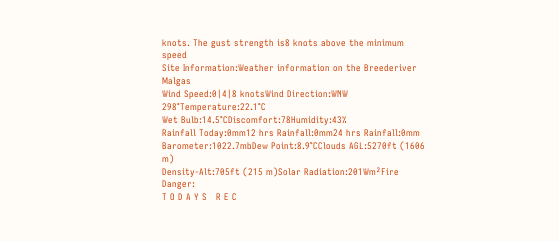knots. The gust strength is8 knots above the minimum speed
Site Information:Weather information on the Breederiver Malgas
Wind Speed:0|4|8 knotsWind Direction:WNW 298°Temperature:22.1°C
Wet Bulb:14.5°CDiscomfort:78Humidity:43%
Rainfall Today:0mm12 hrs Rainfall:0mm24 hrs Rainfall:0mm
Barometer:1022.7mbDew Point:8.9°CClouds AGL:5270ft (1606 m)
Density-Alt:705ft (215 m)Solar Radiation:201Wm²Fire Danger:
T O D A Y S   R E C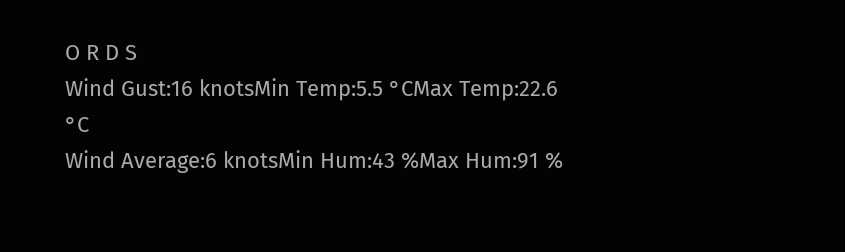O R D S
Wind Gust:16 knotsMin Temp:5.5 °CMax Temp:22.6 °C
Wind Average:6 knotsMin Hum:43 %Max Hum:91 %